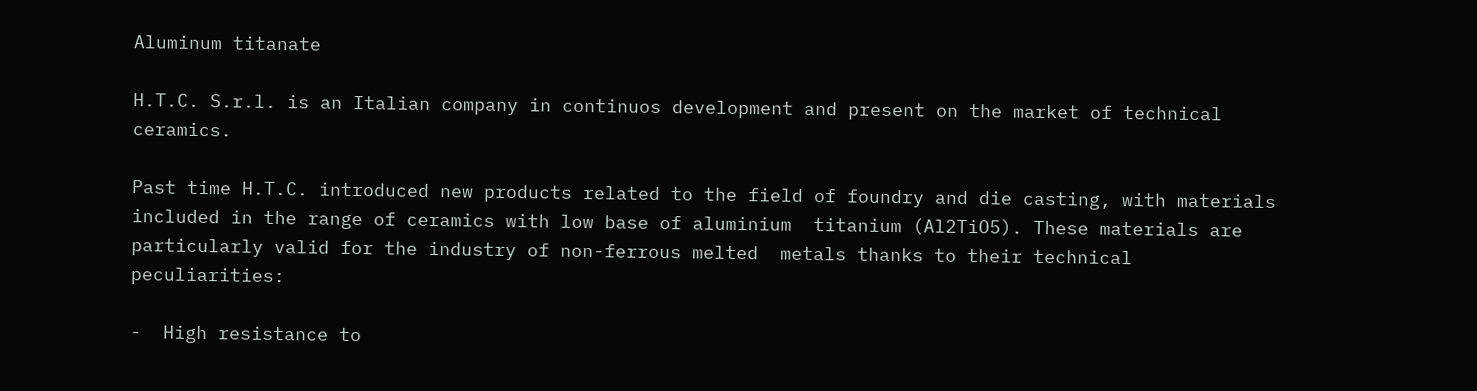Aluminum titanate

H.T.C. S.r.l. is an Italian company in continuos development and present on the market of technical ceramics.

Past time H.T.C. introduced new products related to the field of foundry and die casting, with materials included in the range of ceramics with low base of aluminium  titanium (Al2TiO5). These materials are particularly valid for the industry of non-ferrous melted  metals thanks to their technical peculiarities:

-  High resistance to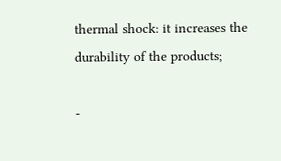thermal shock: it increases the durability of the products;

-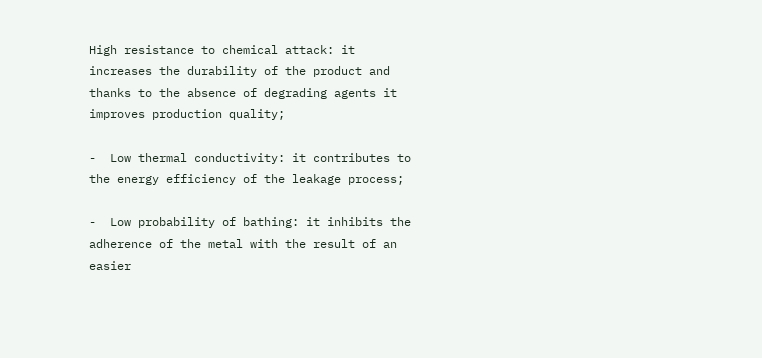High resistance to chemical attack: it increases the durability of the product and thanks to the absence of degrading agents it improves production quality;

-  Low thermal conductivity: it contributes to the energy efficiency of the leakage process;

-  Low probability of bathing: it inhibits the adherence of the metal with the result of an easier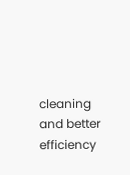cleaning and better efficiency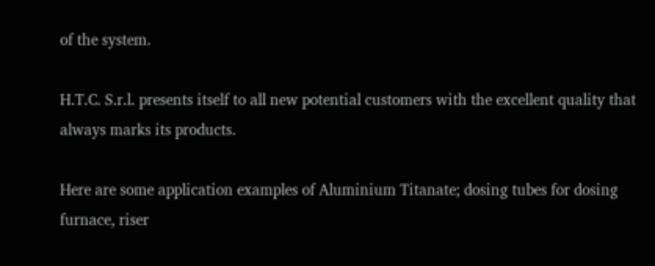of the system.

H.T.C. S.r.l. presents itself to all new potential customers with the excellent quality that always marks its products.

Here are some application examples of Aluminium Titanate; dosing tubes for dosing furnace, riser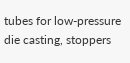tubes for low-pressure die casting, stoppers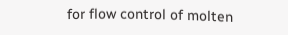for flow control of molten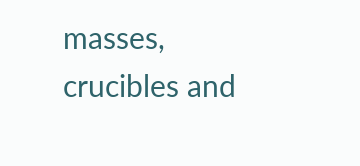masses, crucibles and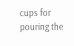cups for pouring the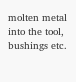molten metal into the tool, bushings etc.